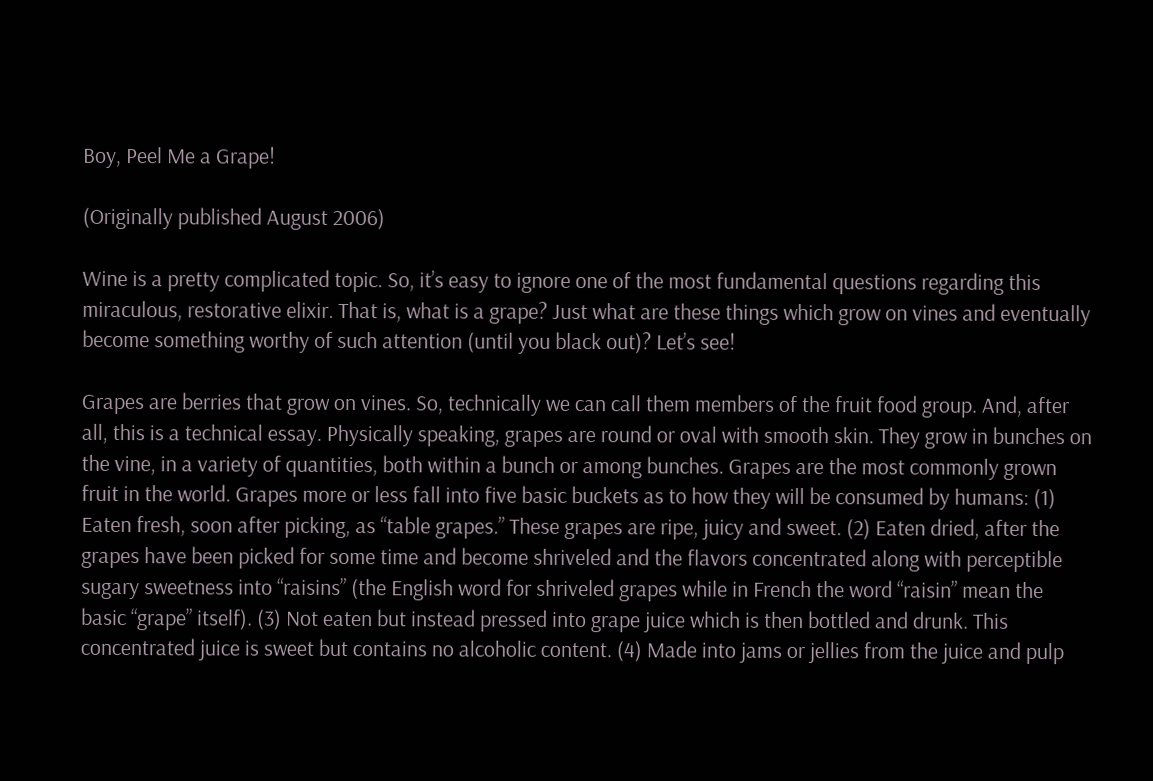Boy, Peel Me a Grape!

(Originally published August 2006)

Wine is a pretty complicated topic. So, it’s easy to ignore one of the most fundamental questions regarding this miraculous, restorative elixir. That is, what is a grape? Just what are these things which grow on vines and eventually become something worthy of such attention (until you black out)? Let’s see!

Grapes are berries that grow on vines. So, technically we can call them members of the fruit food group. And, after all, this is a technical essay. Physically speaking, grapes are round or oval with smooth skin. They grow in bunches on the vine, in a variety of quantities, both within a bunch or among bunches. Grapes are the most commonly grown fruit in the world. Grapes more or less fall into five basic buckets as to how they will be consumed by humans: (1) Eaten fresh, soon after picking, as “table grapes.” These grapes are ripe, juicy and sweet. (2) Eaten dried, after the grapes have been picked for some time and become shriveled and the flavors concentrated along with perceptible sugary sweetness into “raisins” (the English word for shriveled grapes while in French the word “raisin” mean the basic “grape” itself). (3) Not eaten but instead pressed into grape juice which is then bottled and drunk. This concentrated juice is sweet but contains no alcoholic content. (4) Made into jams or jellies from the juice and pulp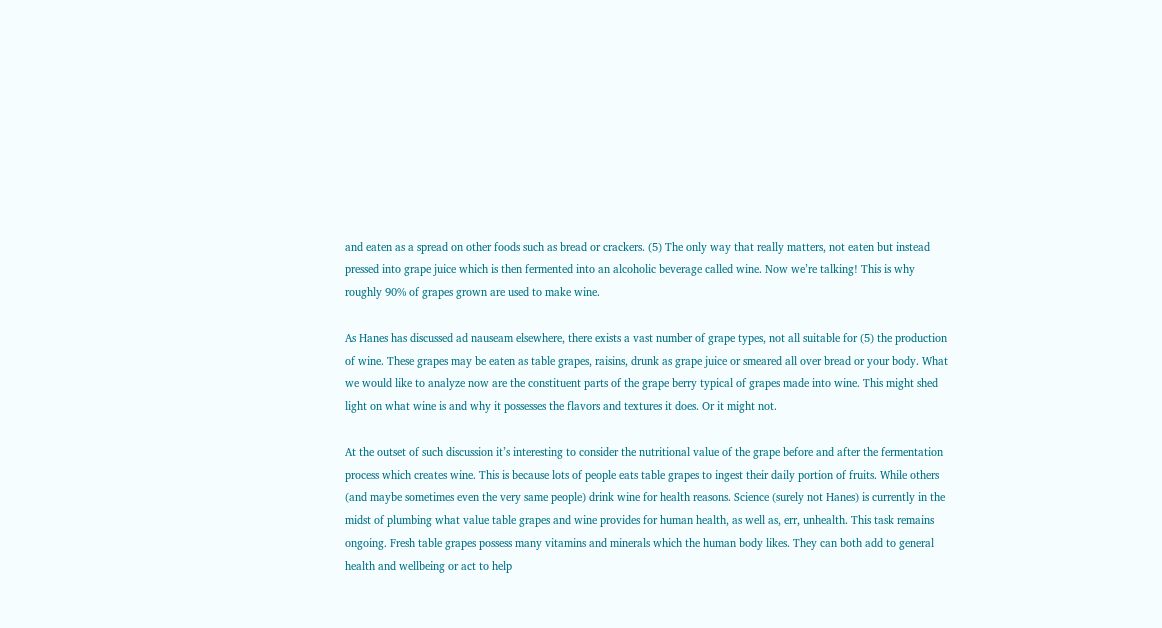and eaten as a spread on other foods such as bread or crackers. (5) The only way that really matters, not eaten but instead pressed into grape juice which is then fermented into an alcoholic beverage called wine. Now we’re talking! This is why roughly 90% of grapes grown are used to make wine.

As Hanes has discussed ad nauseam elsewhere, there exists a vast number of grape types, not all suitable for (5) the production of wine. These grapes may be eaten as table grapes, raisins, drunk as grape juice or smeared all over bread or your body. What we would like to analyze now are the constituent parts of the grape berry typical of grapes made into wine. This might shed light on what wine is and why it possesses the flavors and textures it does. Or it might not.

At the outset of such discussion it’s interesting to consider the nutritional value of the grape before and after the fermentation process which creates wine. This is because lots of people eats table grapes to ingest their daily portion of fruits. While others (and maybe sometimes even the very same people) drink wine for health reasons. Science (surely not Hanes) is currently in the midst of plumbing what value table grapes and wine provides for human health, as well as, err, unhealth. This task remains ongoing. Fresh table grapes possess many vitamins and minerals which the human body likes. They can both add to general health and wellbeing or act to help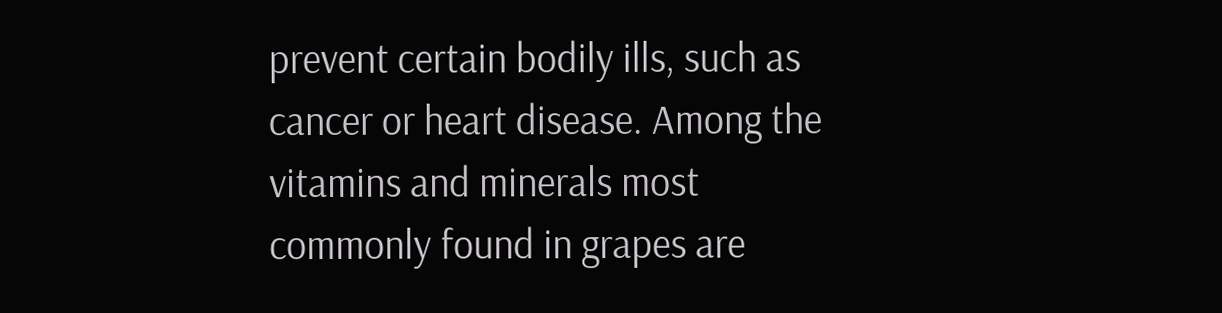prevent certain bodily ills, such as cancer or heart disease. Among the vitamins and minerals most commonly found in grapes are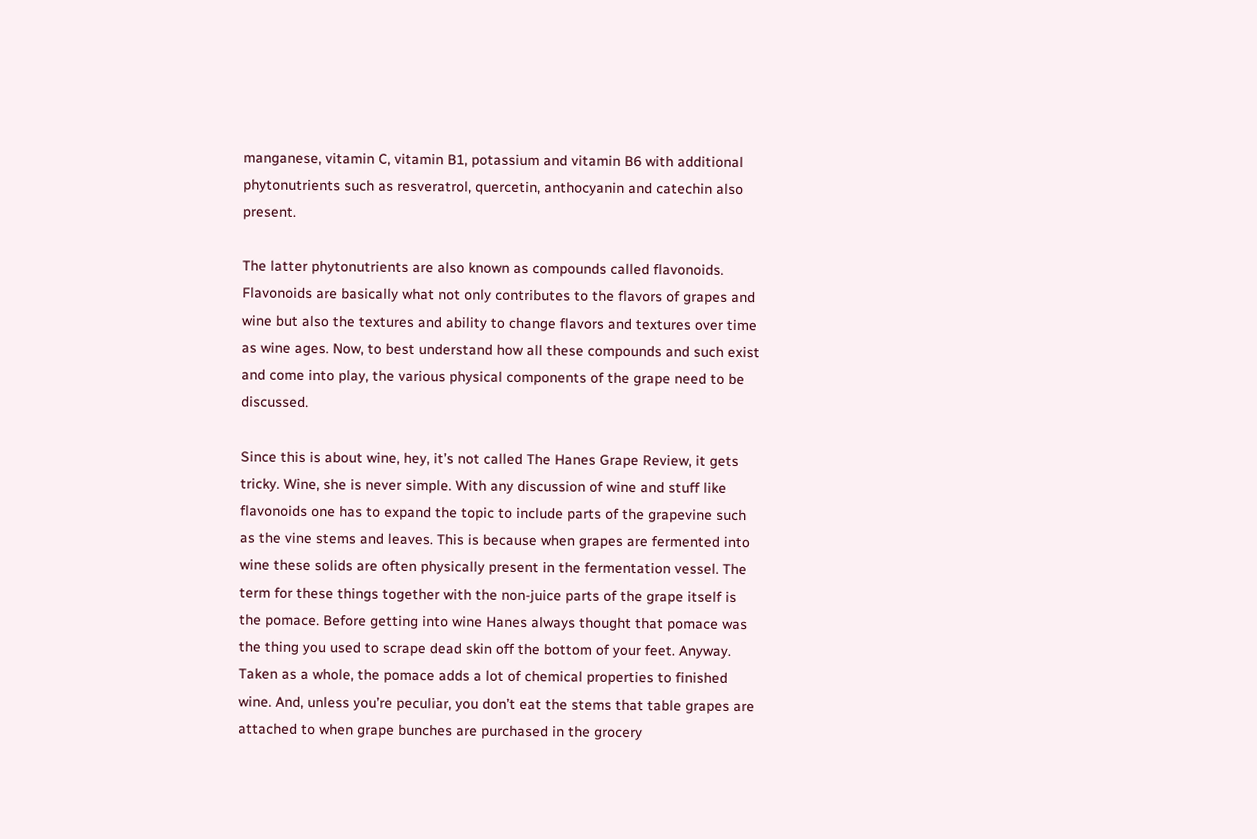manganese, vitamin C, vitamin B1, potassium and vitamin B6 with additional phytonutrients such as resveratrol, quercetin, anthocyanin and catechin also present.

The latter phytonutrients are also known as compounds called flavonoids. Flavonoids are basically what not only contributes to the flavors of grapes and wine but also the textures and ability to change flavors and textures over time as wine ages. Now, to best understand how all these compounds and such exist and come into play, the various physical components of the grape need to be discussed.

Since this is about wine, hey, it’s not called The Hanes Grape Review, it gets tricky. Wine, she is never simple. With any discussion of wine and stuff like flavonoids one has to expand the topic to include parts of the grapevine such as the vine stems and leaves. This is because when grapes are fermented into wine these solids are often physically present in the fermentation vessel. The term for these things together with the non-juice parts of the grape itself is the pomace. Before getting into wine Hanes always thought that pomace was the thing you used to scrape dead skin off the bottom of your feet. Anyway. Taken as a whole, the pomace adds a lot of chemical properties to finished wine. And, unless you’re peculiar, you don’t eat the stems that table grapes are attached to when grape bunches are purchased in the grocery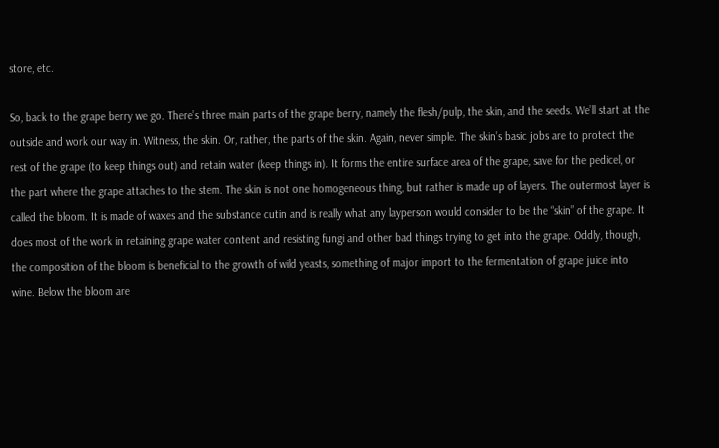store, etc.

So, back to the grape berry we go. There’s three main parts of the grape berry, namely the flesh/pulp, the skin, and the seeds. We’ll start at the outside and work our way in. Witness, the skin. Or, rather, the parts of the skin. Again, never simple. The skin’s basic jobs are to protect the rest of the grape (to keep things out) and retain water (keep things in). It forms the entire surface area of the grape, save for the pedicel, or the part where the grape attaches to the stem. The skin is not one homogeneous thing, but rather is made up of layers. The outermost layer is called the bloom. It is made of waxes and the substance cutin and is really what any layperson would consider to be the “skin” of the grape. It does most of the work in retaining grape water content and resisting fungi and other bad things trying to get into the grape. Oddly, though, the composition of the bloom is beneficial to the growth of wild yeasts, something of major import to the fermentation of grape juice into wine. Below the bloom are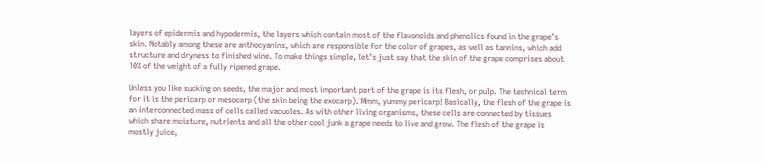layers of epidermis and hypodermis, the layers which contain most of the flavonoids and phenolics found in the grape’s skin. Notably among these are anthocyanins, which are responsible for the color of grapes, as well as tannins, which add structure and dryness to finished wine. To make things simple, let’s just say that the skin of the grape comprises about 10% of the weight of a fully ripened grape.

Unless you like sucking on seeds, the major and most important part of the grape is its flesh, or pulp. The technical term for it is the pericarp or mesocarp (the skin being the exocarp). Mmm, yummy pericarp! Basically, the flesh of the grape is an interconnected mass of cells called vacuoles. As with other living organisms, these cells are connected by tissues which share moisture, nutrients and all the other cool junk a grape needs to live and grow. The flesh of the grape is mostly juice,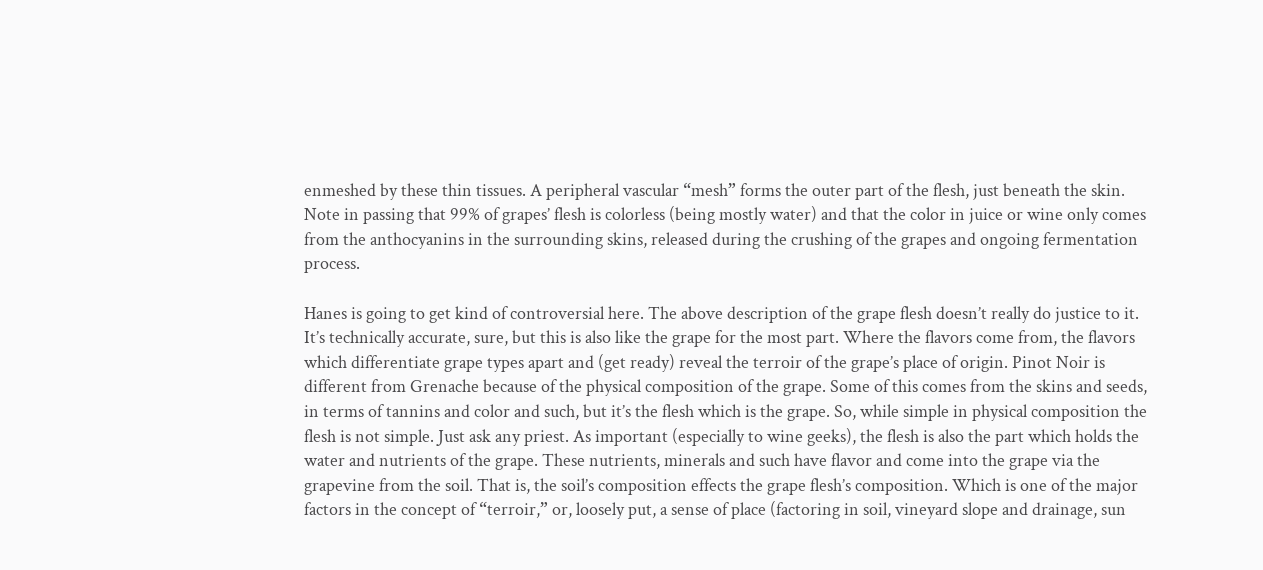enmeshed by these thin tissues. A peripheral vascular “mesh” forms the outer part of the flesh, just beneath the skin. Note in passing that 99% of grapes’ flesh is colorless (being mostly water) and that the color in juice or wine only comes from the anthocyanins in the surrounding skins, released during the crushing of the grapes and ongoing fermentation process.

Hanes is going to get kind of controversial here. The above description of the grape flesh doesn’t really do justice to it. It’s technically accurate, sure, but this is also like the grape for the most part. Where the flavors come from, the flavors which differentiate grape types apart and (get ready) reveal the terroir of the grape’s place of origin. Pinot Noir is different from Grenache because of the physical composition of the grape. Some of this comes from the skins and seeds, in terms of tannins and color and such, but it’s the flesh which is the grape. So, while simple in physical composition the flesh is not simple. Just ask any priest. As important (especially to wine geeks), the flesh is also the part which holds the water and nutrients of the grape. These nutrients, minerals and such have flavor and come into the grape via the grapevine from the soil. That is, the soil’s composition effects the grape flesh’s composition. Which is one of the major factors in the concept of “terroir,” or, loosely put, a sense of place (factoring in soil, vineyard slope and drainage, sun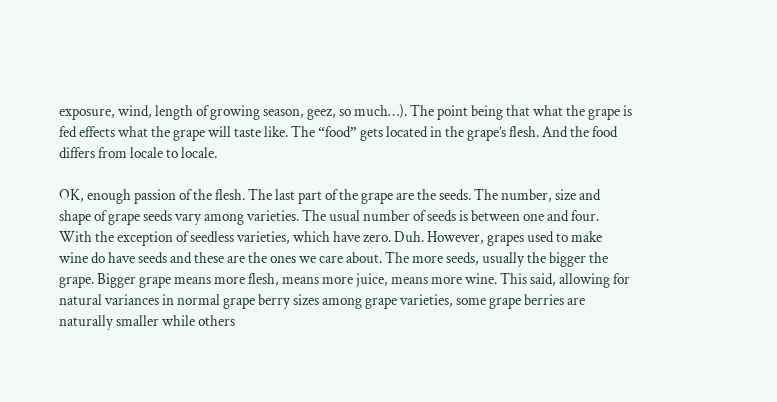exposure, wind, length of growing season, geez, so much…). The point being that what the grape is fed effects what the grape will taste like. The “food” gets located in the grape’s flesh. And the food differs from locale to locale.

OK, enough passion of the flesh. The last part of the grape are the seeds. The number, size and shape of grape seeds vary among varieties. The usual number of seeds is between one and four. With the exception of seedless varieties, which have zero. Duh. However, grapes used to make wine do have seeds and these are the ones we care about. The more seeds, usually the bigger the grape. Bigger grape means more flesh, means more juice, means more wine. This said, allowing for natural variances in normal grape berry sizes among grape varieties, some grape berries are naturally smaller while others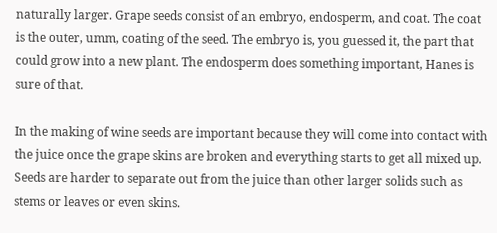naturally larger. Grape seeds consist of an embryo, endosperm, and coat. The coat is the outer, umm, coating of the seed. The embryo is, you guessed it, the part that could grow into a new plant. The endosperm does something important, Hanes is sure of that.

In the making of wine seeds are important because they will come into contact with the juice once the grape skins are broken and everything starts to get all mixed up. Seeds are harder to separate out from the juice than other larger solids such as stems or leaves or even skins.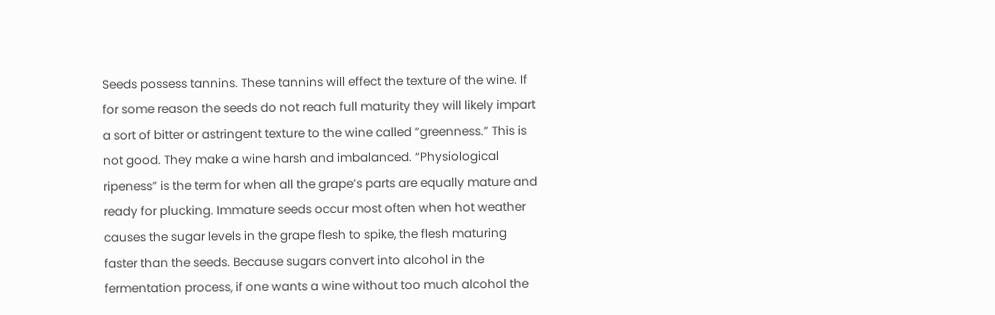Seeds possess tannins. These tannins will effect the texture of the wine. If for some reason the seeds do not reach full maturity they will likely impart a sort of bitter or astringent texture to the wine called “greenness.” This is not good. They make a wine harsh and imbalanced. “Physiological ripeness” is the term for when all the grape’s parts are equally mature and ready for plucking. Immature seeds occur most often when hot weather causes the sugar levels in the grape flesh to spike, the flesh maturing faster than the seeds. Because sugars convert into alcohol in the fermentation process, if one wants a wine without too much alcohol the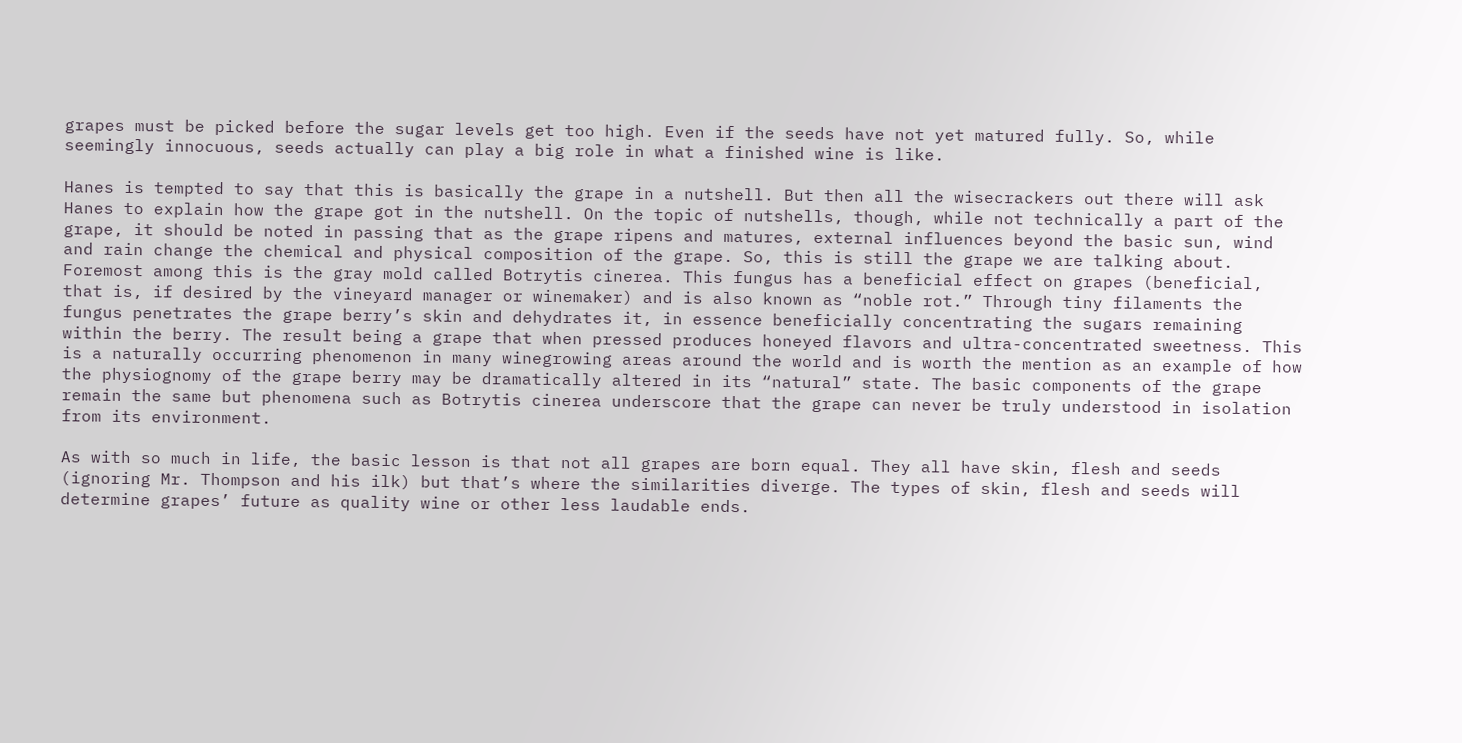grapes must be picked before the sugar levels get too high. Even if the seeds have not yet matured fully. So, while seemingly innocuous, seeds actually can play a big role in what a finished wine is like.

Hanes is tempted to say that this is basically the grape in a nutshell. But then all the wisecrackers out there will ask Hanes to explain how the grape got in the nutshell. On the topic of nutshells, though, while not technically a part of the grape, it should be noted in passing that as the grape ripens and matures, external influences beyond the basic sun, wind and rain change the chemical and physical composition of the grape. So, this is still the grape we are talking about. Foremost among this is the gray mold called Botrytis cinerea. This fungus has a beneficial effect on grapes (beneficial, that is, if desired by the vineyard manager or winemaker) and is also known as “noble rot.” Through tiny filaments the fungus penetrates the grape berry’s skin and dehydrates it, in essence beneficially concentrating the sugars remaining within the berry. The result being a grape that when pressed produces honeyed flavors and ultra-concentrated sweetness. This is a naturally occurring phenomenon in many winegrowing areas around the world and is worth the mention as an example of how the physiognomy of the grape berry may be dramatically altered in its “natural” state. The basic components of the grape remain the same but phenomena such as Botrytis cinerea underscore that the grape can never be truly understood in isolation from its environment.

As with so much in life, the basic lesson is that not all grapes are born equal. They all have skin, flesh and seeds (ignoring Mr. Thompson and his ilk) but that’s where the similarities diverge. The types of skin, flesh and seeds will determine grapes’ future as quality wine or other less laudable ends.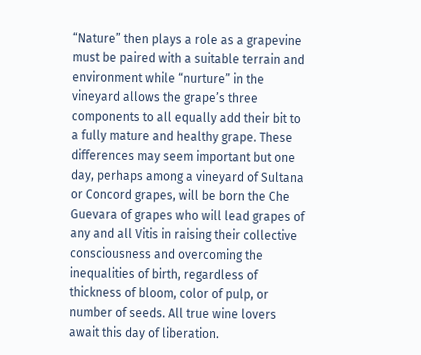“Nature” then plays a role as a grapevine must be paired with a suitable terrain and environment while “nurture” in the vineyard allows the grape’s three components to all equally add their bit to a fully mature and healthy grape. These differences may seem important but one day, perhaps among a vineyard of Sultana or Concord grapes, will be born the Che Guevara of grapes who will lead grapes of any and all Vitis in raising their collective consciousness and overcoming the inequalities of birth, regardless of thickness of bloom, color of pulp, or number of seeds. All true wine lovers await this day of liberation.